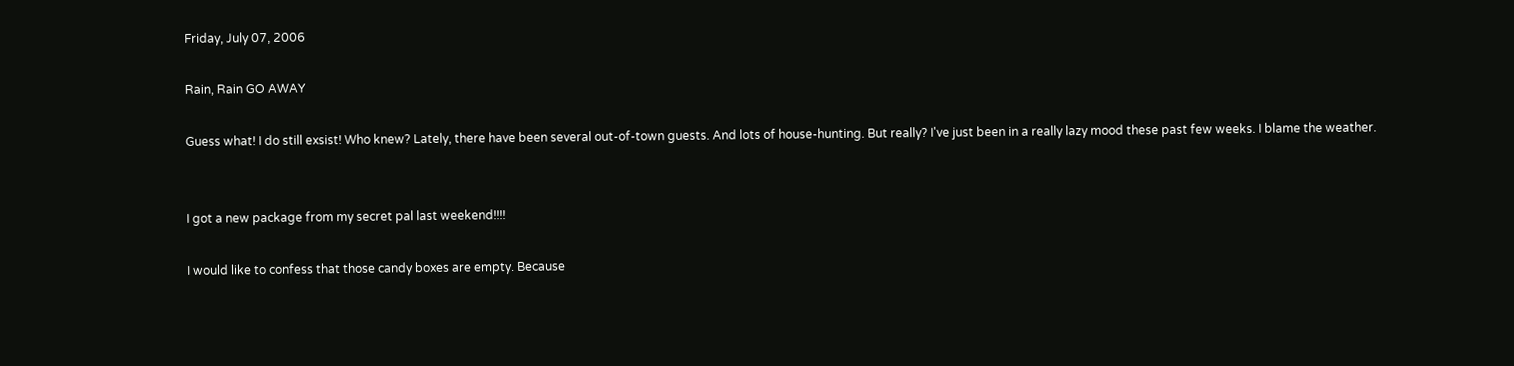Friday, July 07, 2006

Rain, Rain GO AWAY

Guess what! I do still exsist! Who knew? Lately, there have been several out-of-town guests. And lots of house-hunting. But really? I've just been in a really lazy mood these past few weeks. I blame the weather.


I got a new package from my secret pal last weekend!!!!

I would like to confess that those candy boxes are empty. Because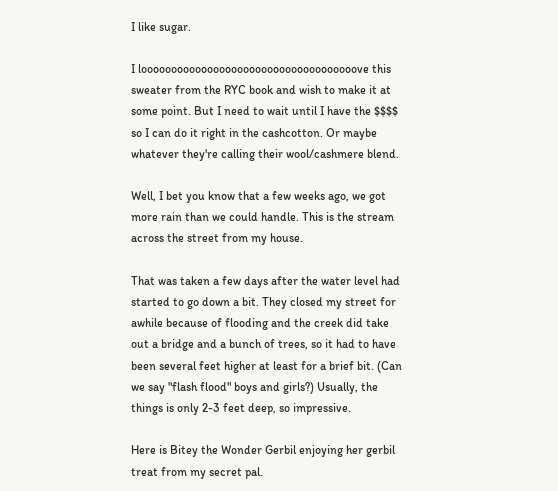I like sugar.

I loooooooooooooooooooooooooooooooooooove this sweater from the RYC book and wish to make it at some point. But I need to wait until I have the $$$$ so I can do it right in the cashcotton. Or maybe whatever they're calling their wool/cashmere blend.

Well, I bet you know that a few weeks ago, we got more rain than we could handle. This is the stream across the street from my house.

That was taken a few days after the water level had started to go down a bit. They closed my street for awhile because of flooding and the creek did take out a bridge and a bunch of trees, so it had to have been several feet higher at least for a brief bit. (Can we say "flash flood" boys and girls?) Usually, the things is only 2-3 feet deep, so impressive.

Here is Bitey the Wonder Gerbil enjoying her gerbil treat from my secret pal.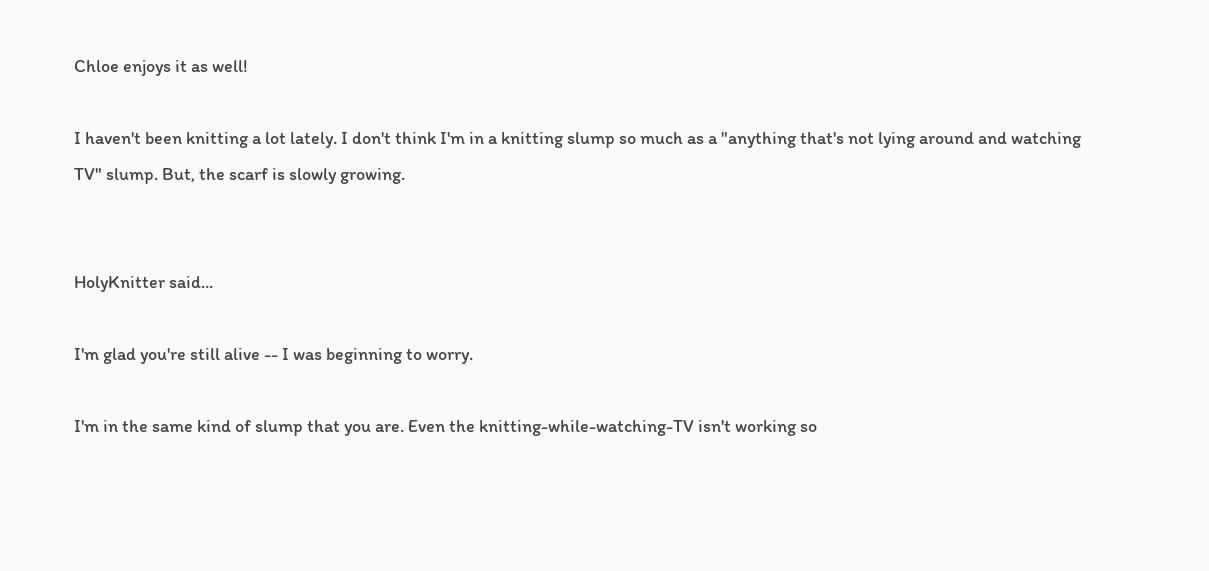Chloe enjoys it as well!

I haven't been knitting a lot lately. I don't think I'm in a knitting slump so much as a "anything that's not lying around and watching TV" slump. But, the scarf is slowly growing.


HolyKnitter said...

I'm glad you're still alive -- I was beginning to worry.

I'm in the same kind of slump that you are. Even the knitting-while-watching-TV isn't working so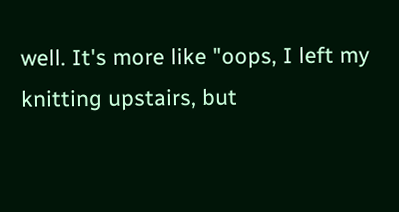well. It's more like "oops, I left my knitting upstairs, but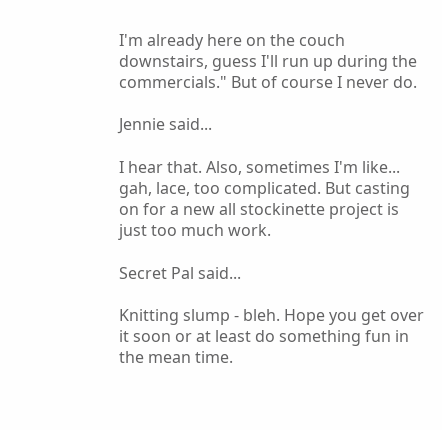I'm already here on the couch downstairs, guess I'll run up during the commercials." But of course I never do.

Jennie said...

I hear that. Also, sometimes I'm like... gah, lace, too complicated. But casting on for a new all stockinette project is just too much work.

Secret Pal said...

Knitting slump - bleh. Hope you get over it soon or at least do something fun in the mean time.